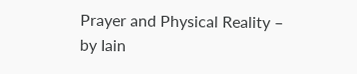Prayer and Physical Reality – by Iain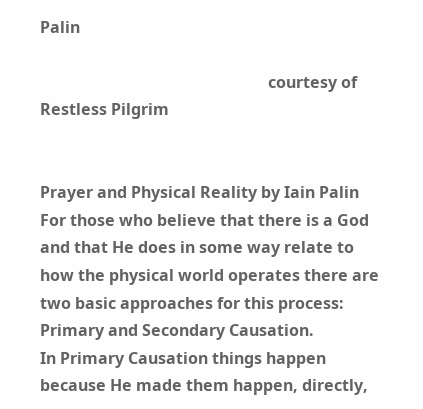Palin

                                                         courtesy of Restless Pilgrim


Prayer and Physical Reality by Iain Palin
For those who believe that there is a God and that He does in some way relate to how the physical world operates there are two basic approaches for this process: Primary and Secondary Causation.
In Primary Causation things happen because He made them happen, directly,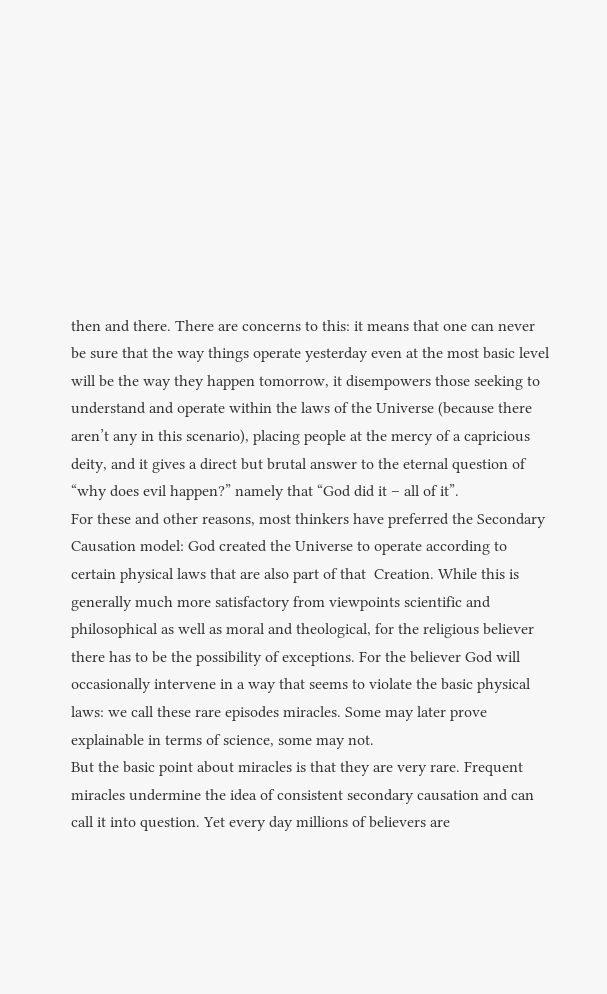then and there. There are concerns to this: it means that one can never be sure that the way things operate yesterday even at the most basic level will be the way they happen tomorrow, it disempowers those seeking to understand and operate within the laws of the Universe (because there aren’t any in this scenario), placing people at the mercy of a capricious deity, and it gives a direct but brutal answer to the eternal question of “why does evil happen?” namely that “God did it – all of it”.
For these and other reasons, most thinkers have preferred the Secondary Causation model: God created the Universe to operate according to certain physical laws that are also part of that  Creation. While this is generally much more satisfactory from viewpoints scientific and philosophical as well as moral and theological, for the religious believer there has to be the possibility of exceptions. For the believer God will occasionally intervene in a way that seems to violate the basic physical laws: we call these rare episodes miracles. Some may later prove explainable in terms of science, some may not.
But the basic point about miracles is that they are very rare. Frequent miracles undermine the idea of consistent secondary causation and can call it into question. Yet every day millions of believers are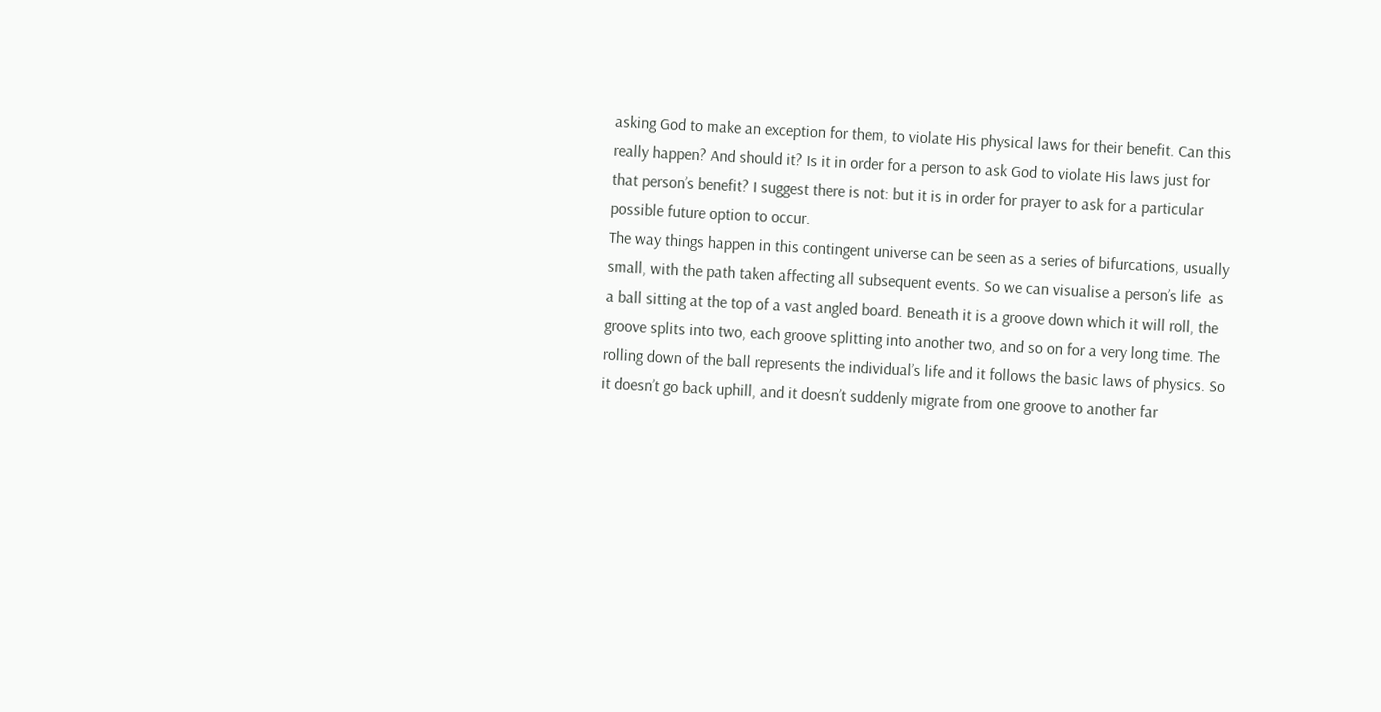asking God to make an exception for them, to violate His physical laws for their benefit. Can this really happen? And should it? Is it in order for a person to ask God to violate His laws just for that person’s benefit? I suggest there is not: but it is in order for prayer to ask for a particular possible future option to occur.
The way things happen in this contingent universe can be seen as a series of bifurcations, usually small, with the path taken affecting all subsequent events. So we can visualise a person’s life  as a ball sitting at the top of a vast angled board. Beneath it is a groove down which it will roll, the groove splits into two, each groove splitting into another two, and so on for a very long time. The rolling down of the ball represents the individual’s life and it follows the basic laws of physics. So it doesn’t go back uphill, and it doesn’t suddenly migrate from one groove to another far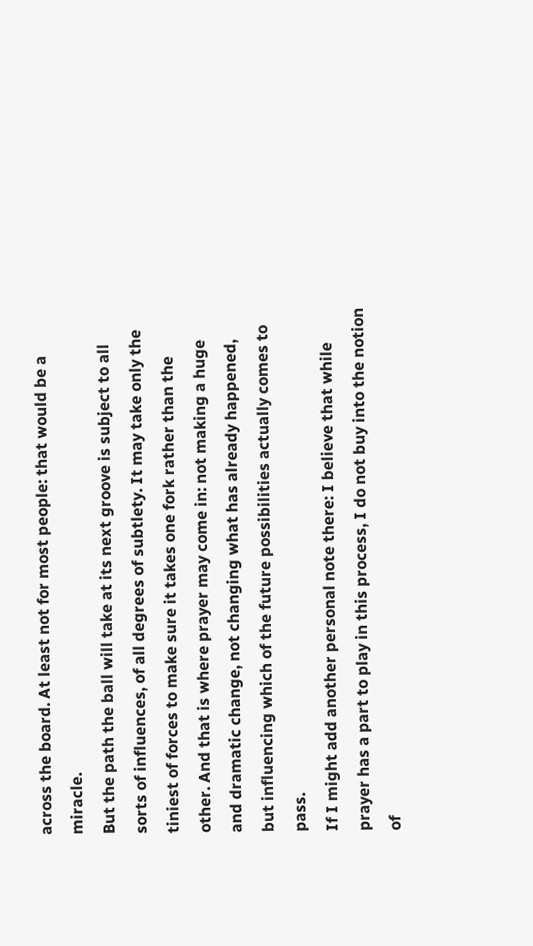across the board. At least not for most people: that would be a miracle.
But the path the ball will take at its next groove is subject to all sorts of influences, of all degrees of subtlety. It may take only the tiniest of forces to make sure it takes one fork rather than the other. And that is where prayer may come in: not making a huge and dramatic change, not changing what has already happened, but influencing which of the future possibilities actually comes to pass.
If I might add another personal note there: I believe that while prayer has a part to play in this process, I do not buy into the notion of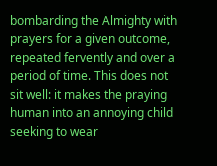bombarding the Almighty with prayers for a given outcome, repeated fervently and over a period of time. This does not sit well: it makes the praying human into an annoying child seeking to wear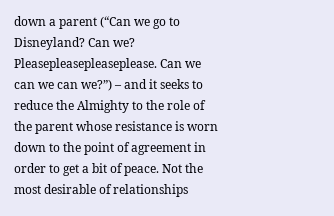down a parent (“Can we go to Disneyland? Can we? Pleasepleasepleaseplease. Can we can we can we?”) – and it seeks to reduce the Almighty to the role of the parent whose resistance is worn down to the point of agreement in order to get a bit of peace. Not the most desirable of relationships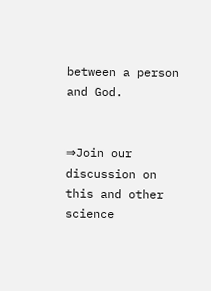between a person and God.


⇒Join our discussion on this and other science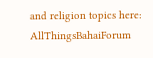and religion topics here: AllThingsBahaiForum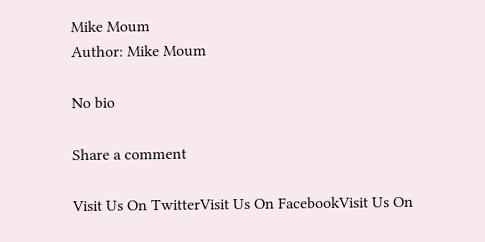Mike Moum
Author: Mike Moum

No bio

Share a comment

Visit Us On TwitterVisit Us On FacebookVisit Us On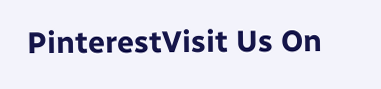PinterestVisit Us On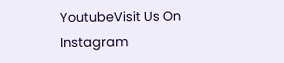YoutubeVisit Us On Instagram